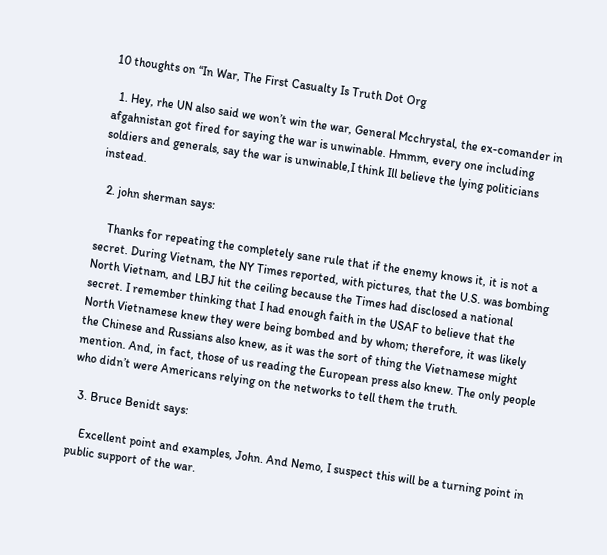10 thoughts on “In War, The First Casualty Is Truth Dot Org

  1. Hey, rhe UN also said we won’t win the war, General Mcchrystal, the ex-comander in afgahnistan got fired for saying the war is unwinable. Hmmm, every one including soldiers and generals, say the war is unwinable,I think Ill believe the lying politicians instead.

  2. john sherman says:

    Thanks for repeating the completely sane rule that if the enemy knows it, it is not a secret. During Vietnam, the NY Times reported, with pictures, that the U.S. was bombing North Vietnam, and LBJ hit the ceiling because the Times had disclosed a national secret. I remember thinking that I had enough faith in the USAF to believe that the North Vietnamese knew they were being bombed and by whom; therefore, it was likely the Chinese and Russians also knew, as it was the sort of thing the Vietnamese might mention. And, in fact, those of us reading the European press also knew. The only people who didn’t were Americans relying on the networks to tell them the truth.

  3. Bruce Benidt says:

    Excellent point and examples, John. And Nemo, I suspect this will be a turning point in public support of the war.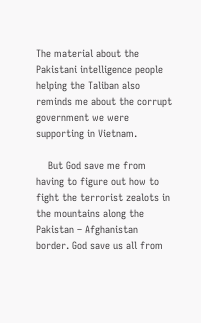The material about the Pakistani intelligence people helping the Taliban also reminds me about the corrupt government we were supporting in Vietnam.

    But God save me from having to figure out how to fight the terrorist zealots in the mountains along the Pakistan – Afghanistan border. God save us all from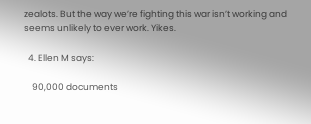zealots. But the way we’re fighting this war isn’t working and seems unlikely to ever work. Yikes.

  4. Ellen M says:

    90,000 documents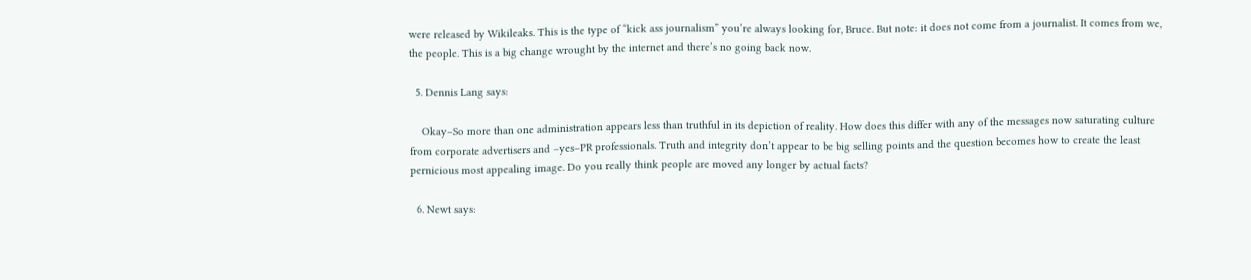were released by Wikileaks. This is the type of “kick ass journalism” you’re always looking for, Bruce. But note: it does not come from a journalist. It comes from we, the people. This is a big change wrought by the internet and there’s no going back now.

  5. Dennis Lang says:

    Okay–So more than one administration appears less than truthful in its depiction of reality. How does this differ with any of the messages now saturating culture from corporate advertisers and –yes–PR professionals. Truth and integrity don’t appear to be big selling points and the question becomes how to create the least pernicious most appealing image. Do you really think people are moved any longer by actual facts?

  6. Newt says: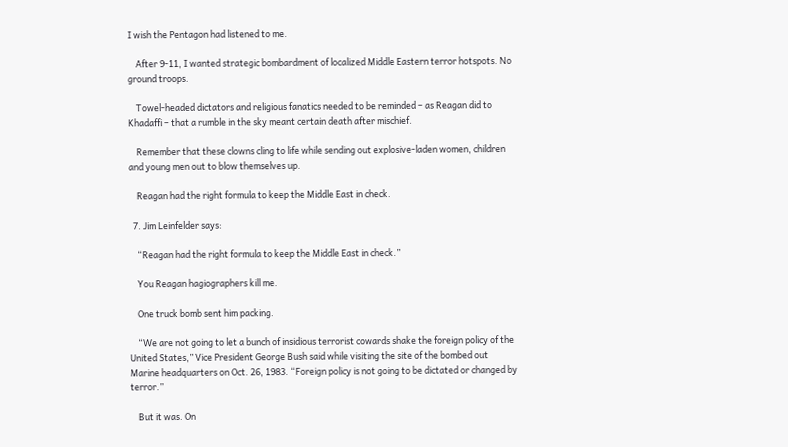I wish the Pentagon had listened to me.

    After 9-11, I wanted strategic bombardment of localized Middle Eastern terror hotspots. No ground troops.

    Towel-headed dictators and religious fanatics needed to be reminded – as Reagan did to Khadaffi – that a rumble in the sky meant certain death after mischief.

    Remember that these clowns cling to life while sending out explosive-laden women, children and young men out to blow themselves up.

    Reagan had the right formula to keep the Middle East in check.

  7. Jim Leinfelder says:

    “Reagan had the right formula to keep the Middle East in check.”

    You Reagan hagiographers kill me.

    One truck bomb sent him packing.

    “We are not going to let a bunch of insidious terrorist cowards shake the foreign policy of the United States,” Vice President George Bush said while visiting the site of the bombed out Marine headquarters on Oct. 26, 1983. “Foreign policy is not going to be dictated or changed by terror.”

    But it was. On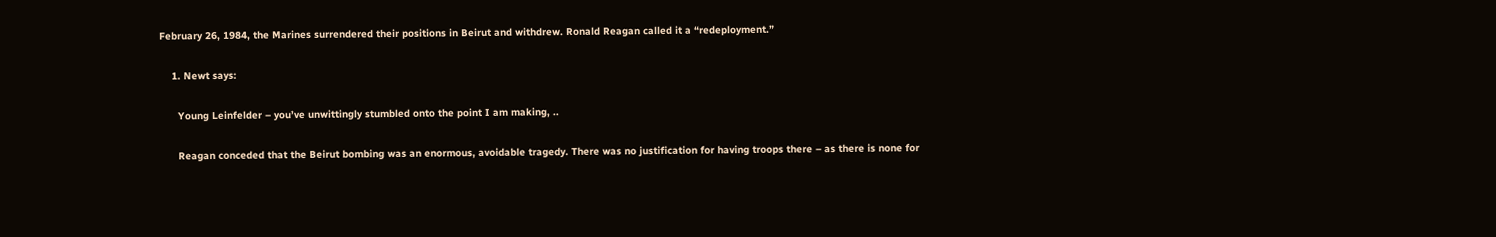February 26, 1984, the Marines surrendered their positions in Beirut and withdrew. Ronald Reagan called it a “redeployment.”

    1. Newt says:

      Young Leinfelder – you’ve unwittingly stumbled onto the point I am making, ..

      Reagan conceded that the Beirut bombing was an enormous, avoidable tragedy. There was no justification for having troops there – as there is none for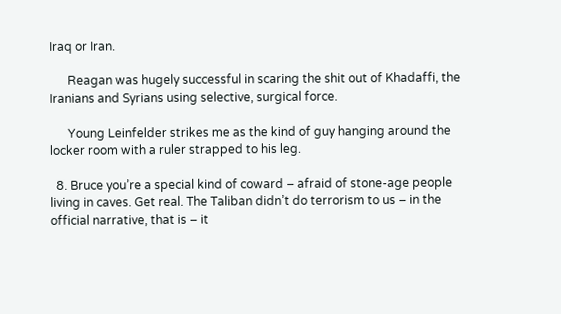Iraq or Iran.

      Reagan was hugely successful in scaring the shit out of Khadaffi, the Iranians and Syrians using selective, surgical force.

      Young Leinfelder strikes me as the kind of guy hanging around the locker room with a ruler strapped to his leg.

  8. Bruce you’re a special kind of coward – afraid of stone-age people living in caves. Get real. The Taliban didn’t do terrorism to us – in the official narrative, that is – it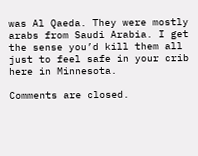was Al Qaeda. They were mostly arabs from Saudi Arabia. I get the sense you’d kill them all just to feel safe in your crib here in Minnesota.

Comments are closed.